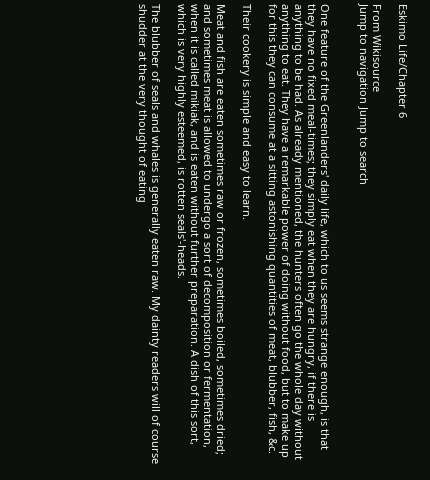Eskimo Life/Chapter 6

From Wikisource
Jump to navigation Jump to search


One feature of the Greenlanders' daily life, which to us seems strange enough, is that they have no fixed meal-times; they simply eat when they are hungry, if there is anything to be had. As already mentioned, the hunters often go the whole day without anything to eat. They have a remarkable power of doing without food, but to make up for this they can consume at a sitting astonishing quantities of meat, blubber, fish, &c.

Their cookery is simple and easy to learn.

Meat and fish are eaten sometimes raw or frozen, sometimes boiled, sometimes dried; and sometimes meat is allowed to undergo a sort of decomposition or fermentation, when it is called mikiak, and is eaten without further preparation. A dish of this sort, which is very highly esteemed, is rotten seals'-heads.

The blubber of seals and whales is generally eaten raw. My dainty readers will of course shudder at the very thought of eating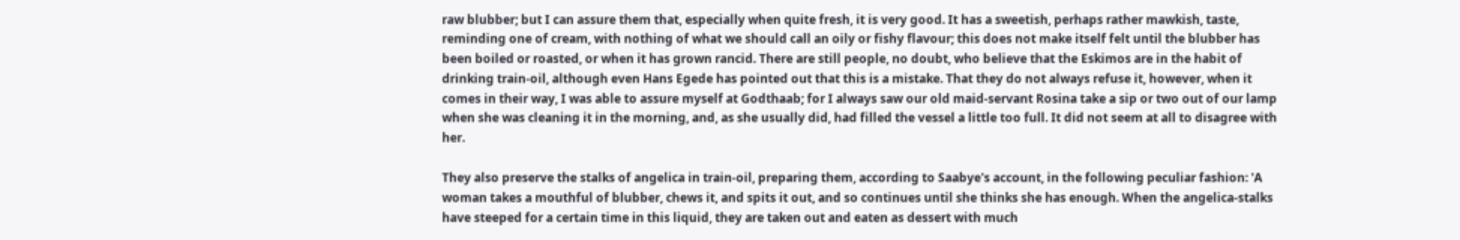raw blubber; but I can assure them that, especially when quite fresh, it is very good. It has a sweetish, perhaps rather mawkish, taste, reminding one of cream, with nothing of what we should call an oily or fishy flavour; this does not make itself felt until the blubber has been boiled or roasted, or when it has grown rancid. There are still people, no doubt, who believe that the Eskimos are in the habit of drinking train-oil, although even Hans Egede has pointed out that this is a mistake. That they do not always refuse it, however, when it comes in their way, I was able to assure myself at Godthaab; for I always saw our old maid-servant Rosina take a sip or two out of our lamp when she was cleaning it in the morning, and, as she usually did, had filled the vessel a little too full. It did not seem at all to disagree with her.

They also preserve the stalks of angelica in train-oil, preparing them, according to Saabye's account, in the following peculiar fashion: 'A woman takes a mouthful of blubber, chews it, and spits it out, and so continues until she thinks she has enough. When the angelica-stalks have steeped for a certain time in this liquid, they are taken out and eaten as dessert with much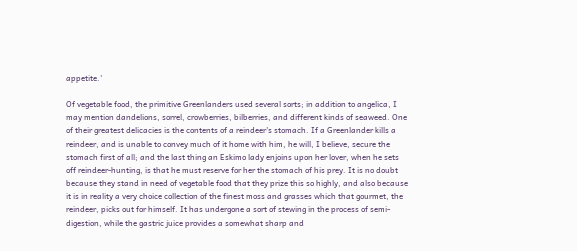appetite.'

Of vegetable food, the primitive Greenlanders used several sorts; in addition to angelica, I may mention dandelions, sorrel, crowberries, bilberries, and different kinds of seaweed. One of their greatest delicacies is the contents of a reindeer's stomach. If a Greenlander kills a reindeer, and is unable to convey much of it home with him, he will, I believe, secure the stomach first of all; and the last thing an Eskimo lady enjoins upon her lover, when he sets off reindeer-hunting, is that he must reserve for her the stomach of his prey. It is no doubt because they stand in need of vegetable food that they prize this so highly, and also because it is in reality a very choice collection of the finest moss and grasses which that gourmet, the reindeer, picks out for himself. It has undergone a sort of stewing in the process of semi-digestion, while the gastric juice provides a somewhat sharp and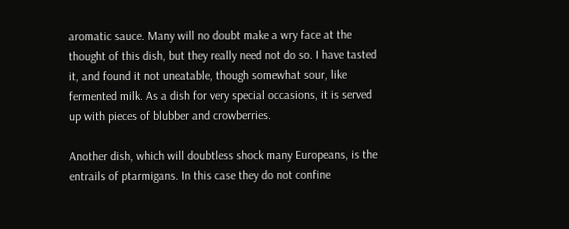aromatic sauce. Many will no doubt make a wry face at the thought of this dish, but they really need not do so. I have tasted it, and found it not uneatable, though somewhat sour, like fermented milk. As a dish for very special occasions, it is served up with pieces of blubber and crowberries.

Another dish, which will doubtless shock many Europeans, is the entrails of ptarmigans. In this case they do not confine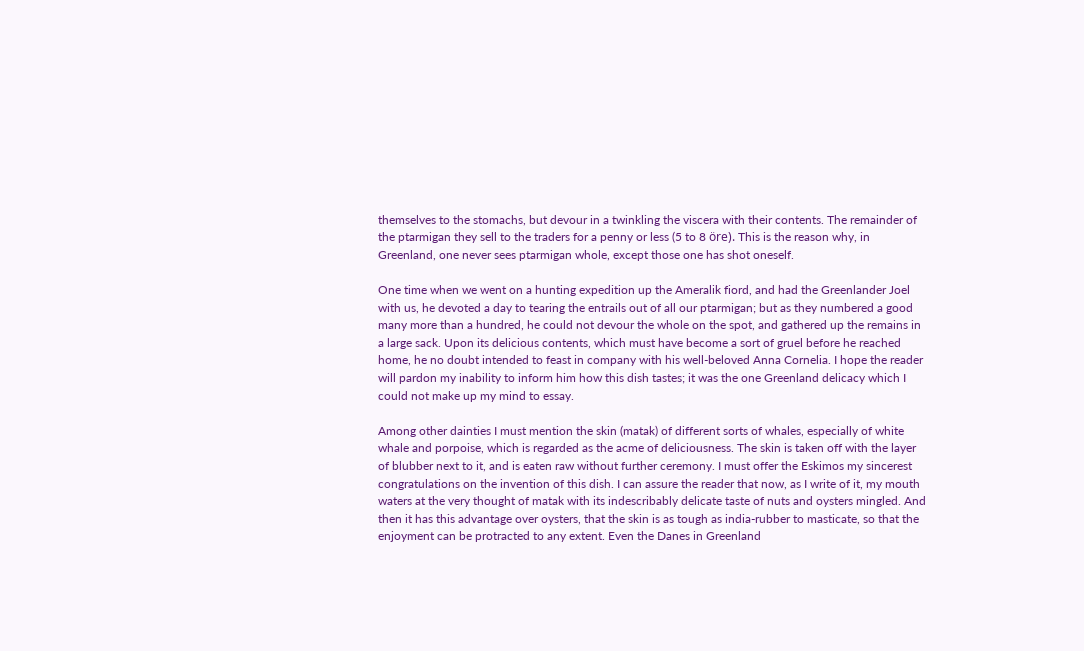themselves to the stomachs, but devour in a twinkling the viscera with their contents. The remainder of the ptarmigan they sell to the traders for a penny or less (5 to 8 öre). This is the reason why, in Greenland, one never sees ptarmigan whole, except those one has shot oneself.

One time when we went on a hunting expedition up the Ameralik fiord, and had the Greenlander Joel with us, he devoted a day to tearing the entrails out of all our ptarmigan; but as they numbered a good many more than a hundred, he could not devour the whole on the spot, and gathered up the remains in a large sack. Upon its delicious contents, which must have become a sort of gruel before he reached home, he no doubt intended to feast in company with his well-beloved Anna Cornelia. I hope the reader will pardon my inability to inform him how this dish tastes; it was the one Greenland delicacy which I could not make up my mind to essay.

Among other dainties I must mention the skin (matak) of different sorts of whales, especially of white whale and porpoise, which is regarded as the acme of deliciousness. The skin is taken off with the layer of blubber next to it, and is eaten raw without further ceremony. I must offer the Eskimos my sincerest congratulations on the invention of this dish. I can assure the reader that now, as I write of it, my mouth waters at the very thought of matak with its indescribably delicate taste of nuts and oysters mingled. And then it has this advantage over oysters, that the skin is as tough as india-rubber to masticate, so that the enjoyment can be protracted to any extent. Even the Danes in Greenland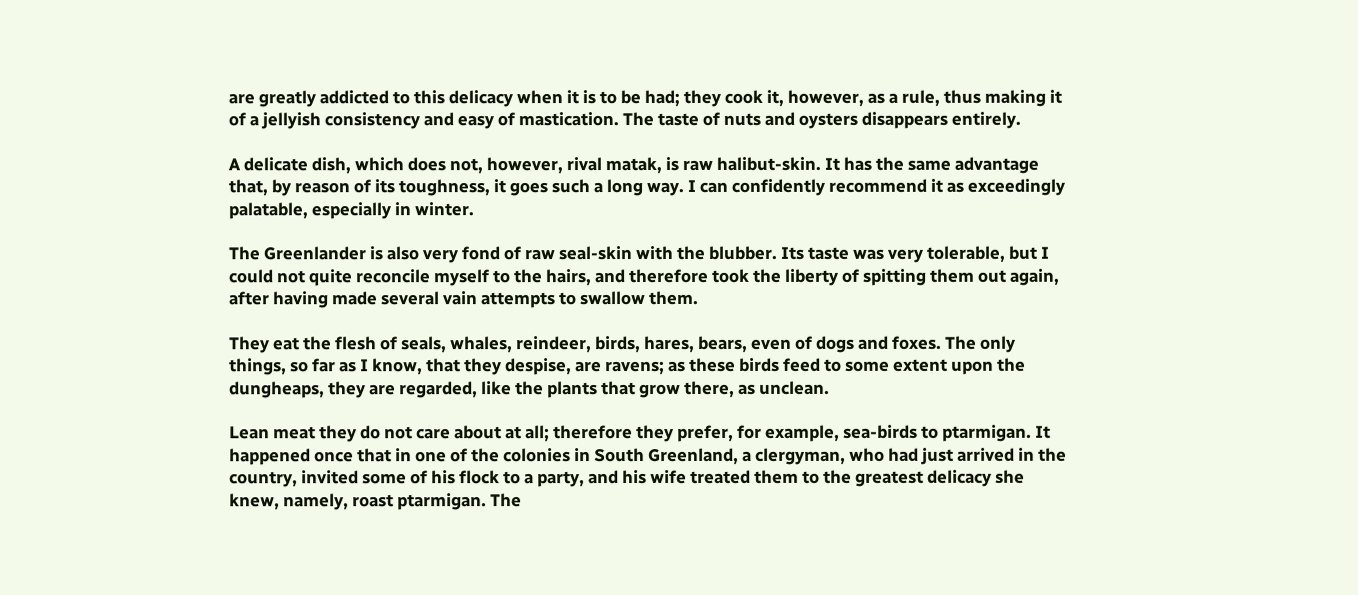are greatly addicted to this delicacy when it is to be had; they cook it, however, as a rule, thus making it of a jellyish consistency and easy of mastication. The taste of nuts and oysters disappears entirely.

A delicate dish, which does not, however, rival matak, is raw halibut-skin. It has the same advantage that, by reason of its toughness, it goes such a long way. I can confidently recommend it as exceedingly palatable, especially in winter.

The Greenlander is also very fond of raw seal-skin with the blubber. Its taste was very tolerable, but I could not quite reconcile myself to the hairs, and therefore took the liberty of spitting them out again, after having made several vain attempts to swallow them.

They eat the flesh of seals, whales, reindeer, birds, hares, bears, even of dogs and foxes. The only things, so far as I know, that they despise, are ravens; as these birds feed to some extent upon the dungheaps, they are regarded, like the plants that grow there, as unclean.

Lean meat they do not care about at all; therefore they prefer, for example, sea-birds to ptarmigan. It happened once that in one of the colonies in South Greenland, a clergyman, who had just arrived in the country, invited some of his flock to a party, and his wife treated them to the greatest delicacy she knew, namely, roast ptarmigan. The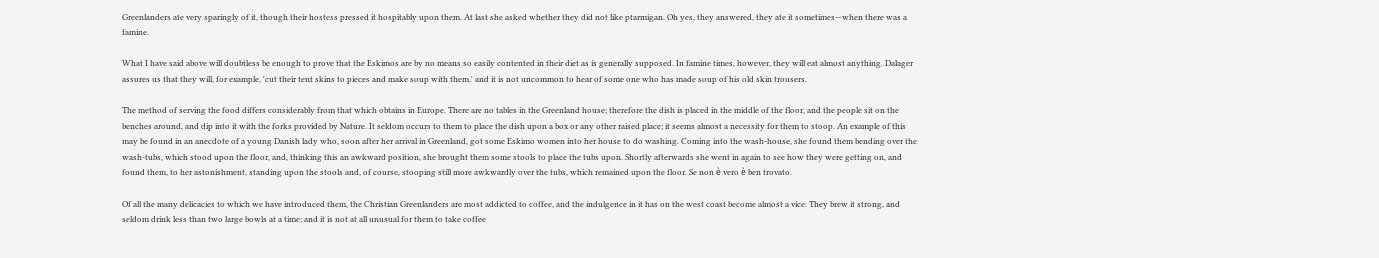Greenlanders ate very sparingly of it, though their hostess pressed it hospitably upon them. At last she asked whether they did not like ptarmigan. Oh yes, they answered, they ate it sometimes—when there was a famine.

What I have said above will doubtless be enough to prove that the Eskimos are by no means so easily contented in their diet as is generally supposed. In famine times, however, they will eat almost anything. Dalager assures us that they will, for example, 'cut their tent skins to pieces and make soup with them,' and it is not uncommon to hear of some one who has made soup of his old skin trousers.

The method of serving the food differs considerably from that which obtains in Europe. There are no tables in the Greenland house; therefore the dish is placed in the middle of the floor, and the people sit on the benches around, and dip into it with the forks provided by Nature. It seldom occurs to them to place the dish upon a box or any other raised place; it seems almost a necessity for them to stoop. An example of this may be found in an anecdote of a young Danish lady who, soon after her arrival in Greenland, got some Eskimo women into her house to do washing. Coming into the wash-house, she found them bending over the wash-tubs, which stood upon the floor, and, thinking this an awkward position, she brought them some stools to place the tubs upon. Shortly afterwards she went in again to see how they were getting on, and found them, to her astonishment, standing upon the stools and, of course, stooping still more awkwardly over the tubs, which remained upon the floor. Se non è vero è ben trovato.

Of all the many delicacies to which we have introduced them, the Christian Greenlanders are most addicted to coffee, and the indulgence in it has on the west coast become almost a vice. They brew it strong, and seldom drink less than two large bowls at a time; and it is not at all unusual for them to take coffee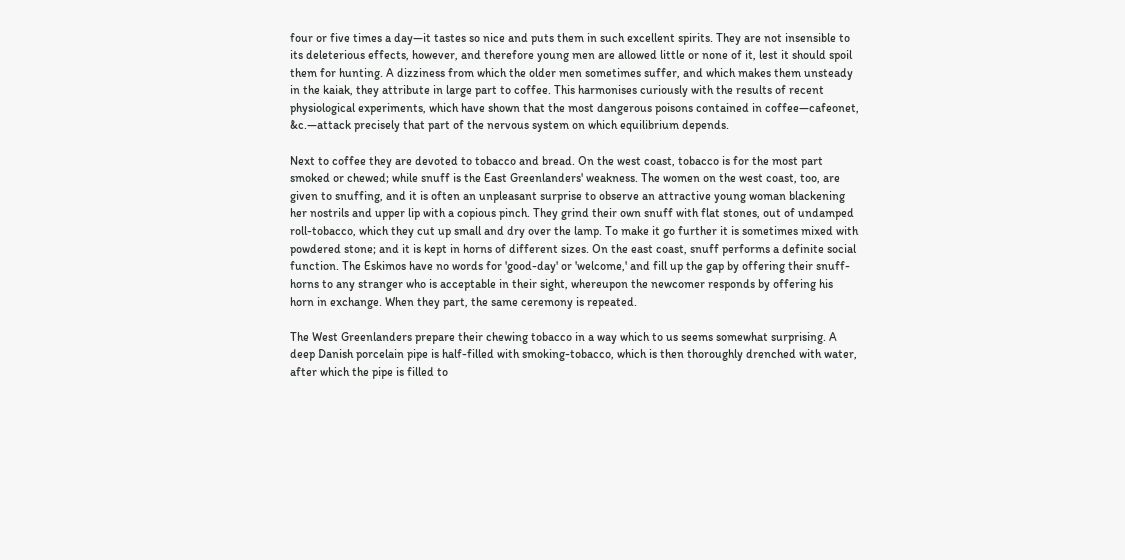four or five times a day—it tastes so nice and puts them in such excellent spirits. They are not insensible to its deleterious effects, however, and therefore young men are allowed little or none of it, lest it should spoil them for hunting. A dizziness from which the older men sometimes suffer, and which makes them unsteady in the kaiak, they attribute in large part to coffee. This harmonises curiously with the results of recent physiological experiments, which have shown that the most dangerous poisons contained in coffee—cafeonet, &c.—attack precisely that part of the nervous system on which equilibrium depends.

Next to coffee they are devoted to tobacco and bread. On the west coast, tobacco is for the most part smoked or chewed; while snuff is the East Greenlanders' weakness. The women on the west coast, too, are given to snuffing, and it is often an unpleasant surprise to observe an attractive young woman blackening her nostrils and upper lip with a copious pinch. They grind their own snuff with flat stones, out of undamped roll-tobacco, which they cut up small and dry over the lamp. To make it go further it is sometimes mixed with powdered stone; and it is kept in horns of different sizes. On the east coast, snuff performs a definite social function. The Eskimos have no words for 'good-day' or 'welcome,' and fill up the gap by offering their snuff-horns to any stranger who is acceptable in their sight, whereupon the newcomer responds by offering his horn in exchange. When they part, the same ceremony is repeated.

The West Greenlanders prepare their chewing tobacco in a way which to us seems somewhat surprising. A deep Danish porcelain pipe is half-filled with smoking-tobacco, which is then thoroughly drenched with water, after which the pipe is filled to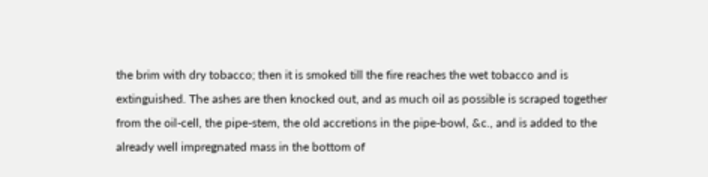the brim with dry tobacco; then it is smoked till the fire reaches the wet tobacco and is extinguished. The ashes are then knocked out, and as much oil as possible is scraped together from the oil-cell, the pipe-stem, the old accretions in the pipe-bowl, &c., and is added to the already well impregnated mass in the bottom of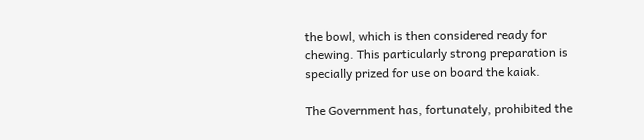the bowl, which is then considered ready for chewing. This particularly strong preparation is specially prized for use on board the kaiak.

The Government has, fortunately, prohibited the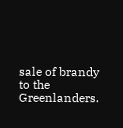sale of brandy to the Greenlanders.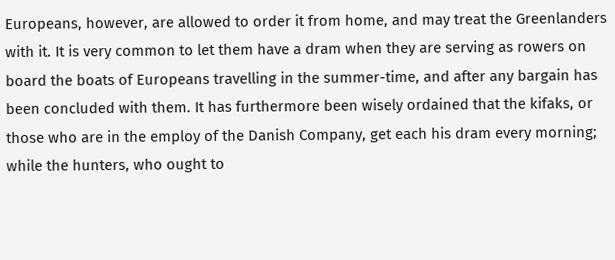Europeans, however, are allowed to order it from home, and may treat the Greenlanders with it. It is very common to let them have a dram when they are serving as rowers on board the boats of Europeans travelling in the summer-time, and after any bargain has been concluded with them. It has furthermore been wisely ordained that the kifaks, or those who are in the employ of the Danish Company, get each his dram every morning; while the hunters, who ought to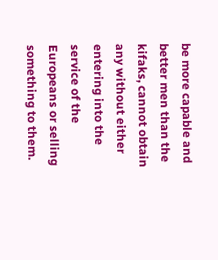be more capable and better men than the kifaks, cannot obtain any without either entering into the service of the Europeans or selling something to them.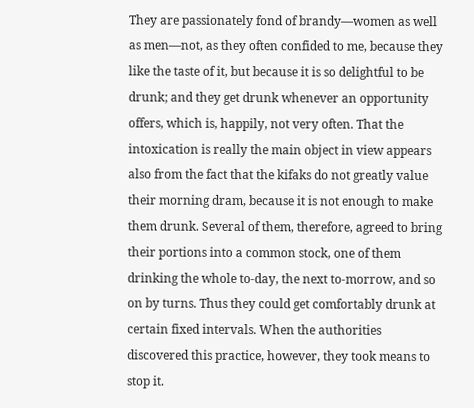They are passionately fond of brandy—women as well as men—not, as they often confided to me, because they like the taste of it, but because it is so delightful to be drunk; and they get drunk whenever an opportunity offers, which is, happily, not very often. That the intoxication is really the main object in view appears also from the fact that the kifaks do not greatly value their morning dram, because it is not enough to make them drunk. Several of them, therefore, agreed to bring their portions into a common stock, one of them drinking the whole to-day, the next to-morrow, and so on by turns. Thus they could get comfortably drunk at certain fixed intervals. When the authorities discovered this practice, however, they took means to stop it.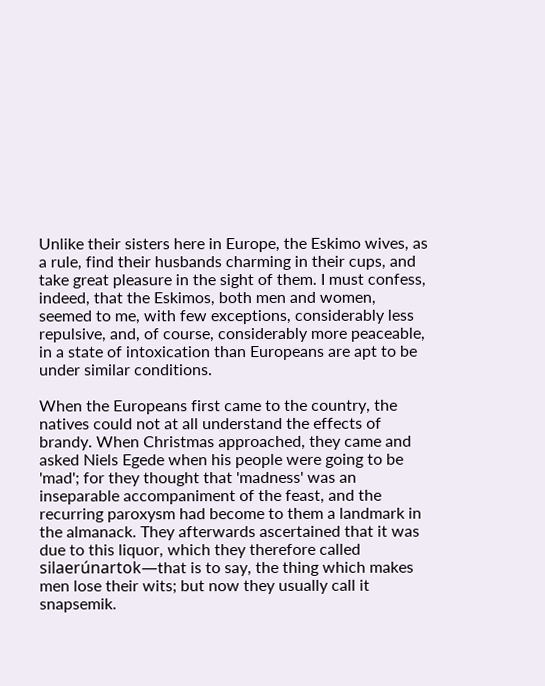Unlike their sisters here in Europe, the Eskimo wives, as a rule, find their husbands charming in their cups, and take great pleasure in the sight of them. I must confess, indeed, that the Eskimos, both men and women, seemed to me, with few exceptions, considerably less repulsive, and, of course, considerably more peaceable, in a state of intoxication than Europeans are apt to be under similar conditions.

When the Europeans first came to the country, the natives could not at all understand the effects of brandy. When Christmas approached, they came and asked Niels Egede when his people were going to be 'mad'; for they thought that 'madness' was an inseparable accompaniment of the feast, and the recurring paroxysm had become to them a landmark in the almanack. They afterwards ascertained that it was due to this liquor, which they therefore called silaerúnartok—that is to say, the thing which makes men lose their wits; but now they usually call it snapsemik.